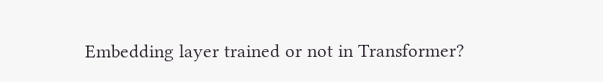Embedding layer trained or not in Transformer?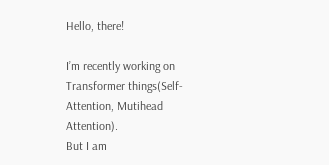Hello, there!

I’m recently working on Transformer things(Self-Attention, Mutihead Attention).
But I am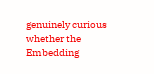genuinely curious
whether the Embedding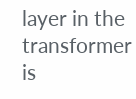layer in the transformer is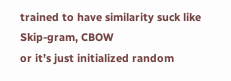trained to have similarity suck like Skip-gram, CBOW
or it’s just initialized random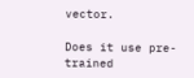vector.

Does it use pre-trained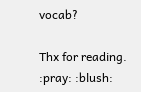vocab?

Thx for reading.
:pray: :blush: